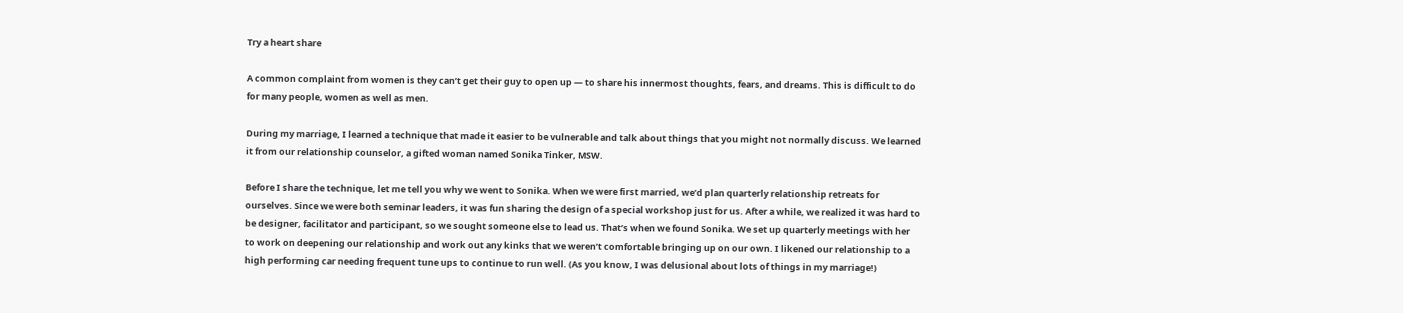Try a heart share

A common complaint from women is they can’t get their guy to open up — to share his innermost thoughts, fears, and dreams. This is difficult to do for many people, women as well as men.

During my marriage, I learned a technique that made it easier to be vulnerable and talk about things that you might not normally discuss. We learned it from our relationship counselor, a gifted woman named Sonika Tinker, MSW.

Before I share the technique, let me tell you why we went to Sonika. When we were first married, we’d plan quarterly relationship retreats for ourselves. Since we were both seminar leaders, it was fun sharing the design of a special workshop just for us. After a while, we realized it was hard to be designer, facilitator and participant, so we sought someone else to lead us. That’s when we found Sonika. We set up quarterly meetings with her to work on deepening our relationship and work out any kinks that we weren’t comfortable bringing up on our own. I likened our relationship to a high performing car needing frequent tune ups to continue to run well. (As you know, I was delusional about lots of things in my marriage!)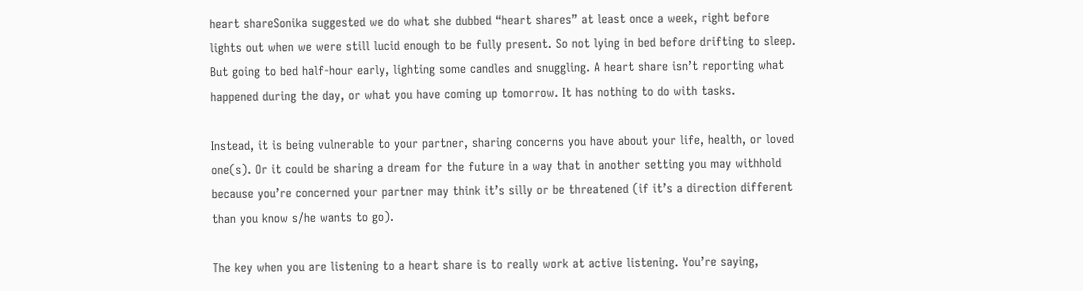heart shareSonika suggested we do what she dubbed “heart shares” at least once a week, right before lights out when we were still lucid enough to be fully present. So not lying in bed before drifting to sleep. But going to bed half-hour early, lighting some candles and snuggling. A heart share isn’t reporting what happened during the day, or what you have coming up tomorrow. It has nothing to do with tasks.

Instead, it is being vulnerable to your partner, sharing concerns you have about your life, health, or loved one(s). Or it could be sharing a dream for the future in a way that in another setting you may withhold because you’re concerned your partner may think it’s silly or be threatened (if it’s a direction different than you know s/he wants to go).

The key when you are listening to a heart share is to really work at active listening. You’re saying,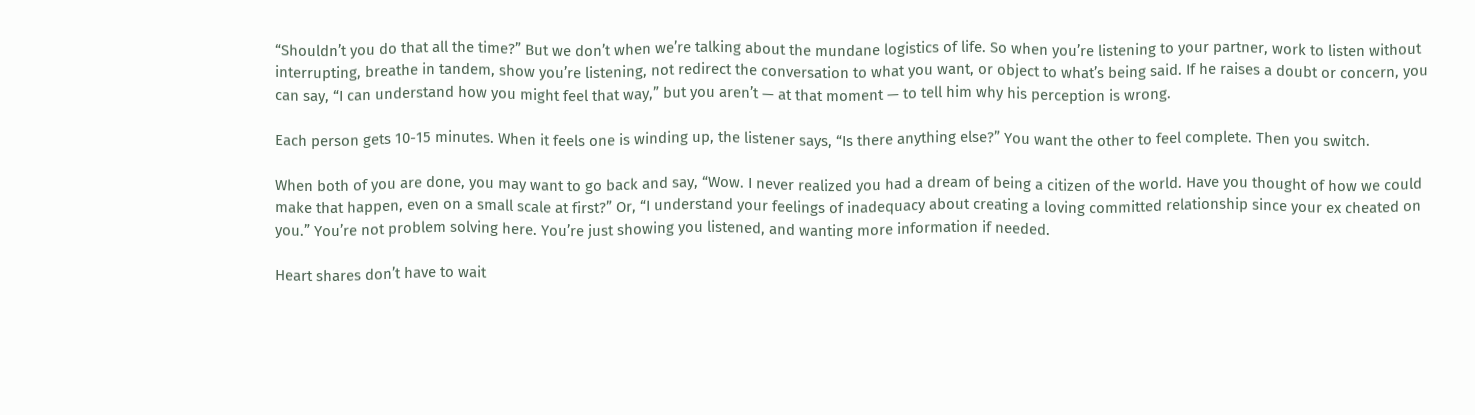“Shouldn’t you do that all the time?” But we don’t when we’re talking about the mundane logistics of life. So when you’re listening to your partner, work to listen without interrupting, breathe in tandem, show you’re listening, not redirect the conversation to what you want, or object to what’s being said. If he raises a doubt or concern, you can say, “I can understand how you might feel that way,” but you aren’t — at that moment — to tell him why his perception is wrong.

Each person gets 10-15 minutes. When it feels one is winding up, the listener says, “Is there anything else?” You want the other to feel complete. Then you switch.

When both of you are done, you may want to go back and say, “Wow. I never realized you had a dream of being a citizen of the world. Have you thought of how we could make that happen, even on a small scale at first?” Or, “I understand your feelings of inadequacy about creating a loving committed relationship since your ex cheated on you.” You’re not problem solving here. You’re just showing you listened, and wanting more information if needed.

Heart shares don’t have to wait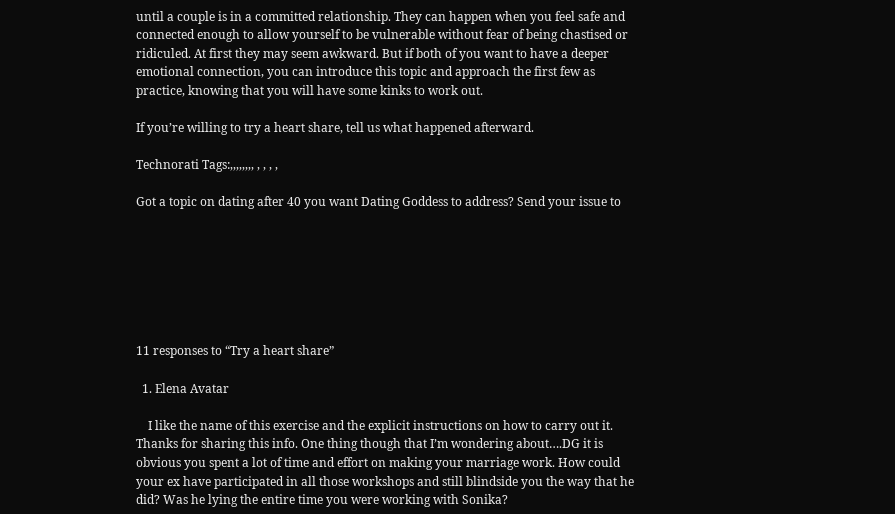until a couple is in a committed relationship. They can happen when you feel safe and connected enough to allow yourself to be vulnerable without fear of being chastised or ridiculed. At first they may seem awkward. But if both of you want to have a deeper emotional connection, you can introduce this topic and approach the first few as practice, knowing that you will have some kinks to work out.

If you’re willing to try a heart share, tell us what happened afterward.

Technorati Tags:,,,,,,,, , , , ,

Got a topic on dating after 40 you want Dating Goddess to address? Send your issue to







11 responses to “Try a heart share”

  1. Elena Avatar

    I like the name of this exercise and the explicit instructions on how to carry out it. Thanks for sharing this info. One thing though that I’m wondering about….DG it is obvious you spent a lot of time and effort on making your marriage work. How could your ex have participated in all those workshops and still blindside you the way that he did? Was he lying the entire time you were working with Sonika?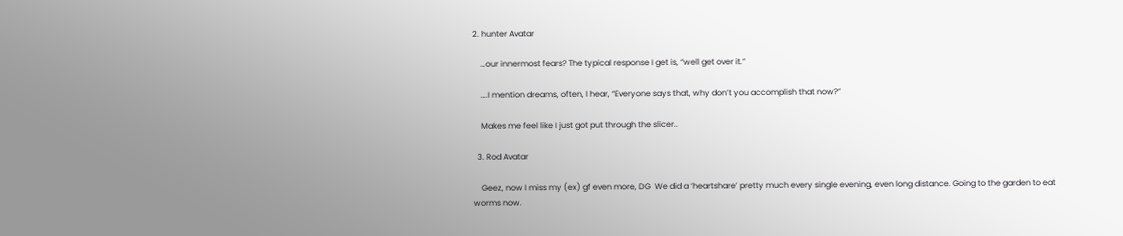2. hunter Avatar

    …our innermost fears? The typical response I get is, “well get over it.”

    ….I mention dreams, often, I hear, “Everyone says that, why don’t you accomplish that now?”

    Makes me feel like I just got put through the slicer..

  3. Rod Avatar

    Geez, now I miss my (ex) gf even more, DG  We did a ‘heartshare’ pretty much every single evening, even long distance. Going to the garden to eat worms now.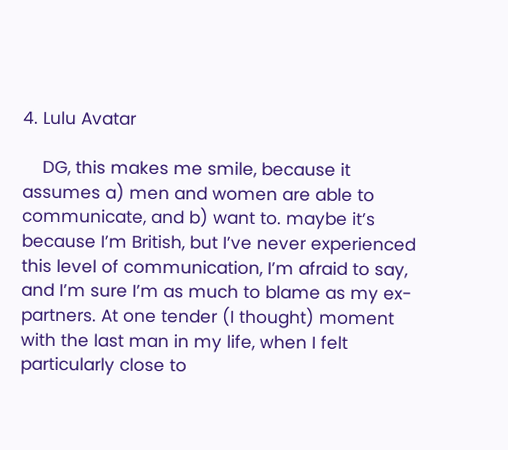4. Lulu Avatar

    DG, this makes me smile, because it assumes a) men and women are able to communicate, and b) want to. maybe it’s because I’m British, but I’ve never experienced this level of communication, I’m afraid to say, and I’m sure I’m as much to blame as my ex-partners. At one tender (I thought) moment with the last man in my life, when I felt particularly close to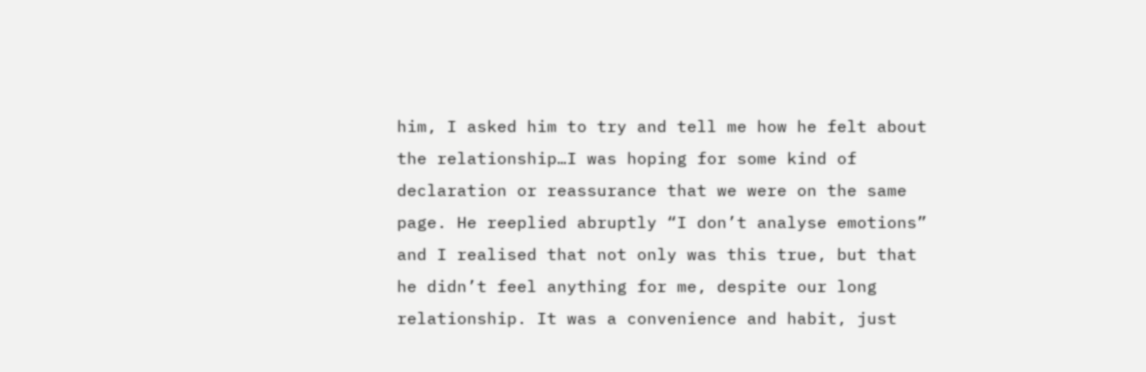him, I asked him to try and tell me how he felt about the relationship…I was hoping for some kind of declaration or reassurance that we were on the same page. He reeplied abruptly “I don’t analyse emotions” and I realised that not only was this true, but that he didn’t feel anything for me, despite our long relationship. It was a convenience and habit, just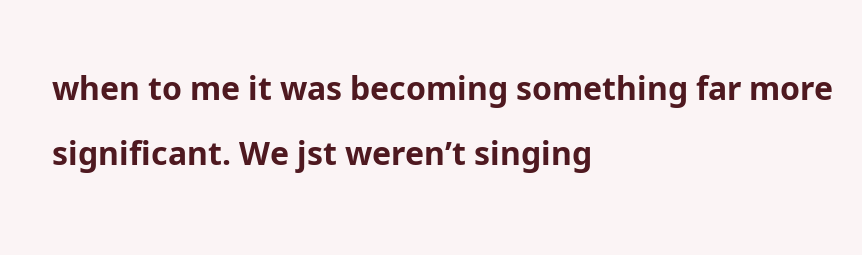when to me it was becoming something far more significant. We jst weren’t singing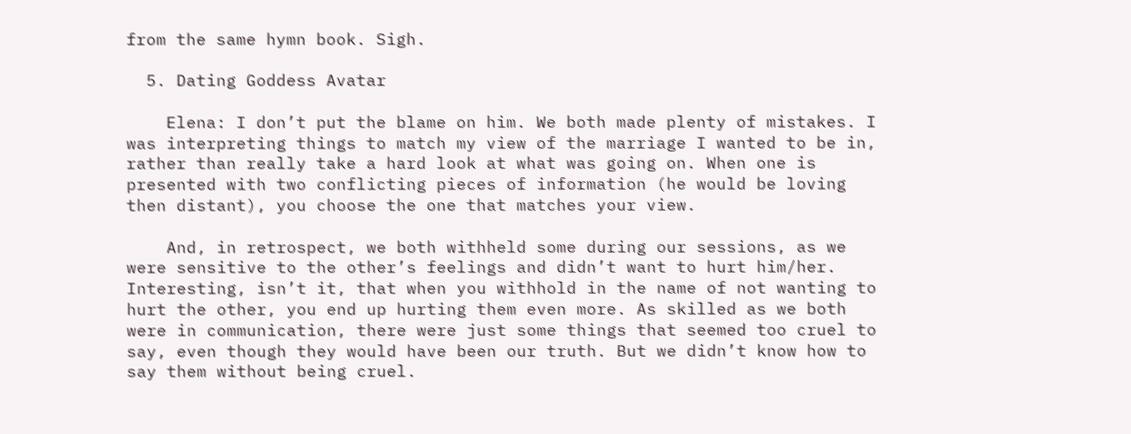from the same hymn book. Sigh.

  5. Dating Goddess Avatar

    Elena: I don’t put the blame on him. We both made plenty of mistakes. I was interpreting things to match my view of the marriage I wanted to be in, rather than really take a hard look at what was going on. When one is presented with two conflicting pieces of information (he would be loving then distant), you choose the one that matches your view.

    And, in retrospect, we both withheld some during our sessions, as we were sensitive to the other’s feelings and didn’t want to hurt him/her. Interesting, isn’t it, that when you withhold in the name of not wanting to hurt the other, you end up hurting them even more. As skilled as we both were in communication, there were just some things that seemed too cruel to say, even though they would have been our truth. But we didn’t know how to say them without being cruel.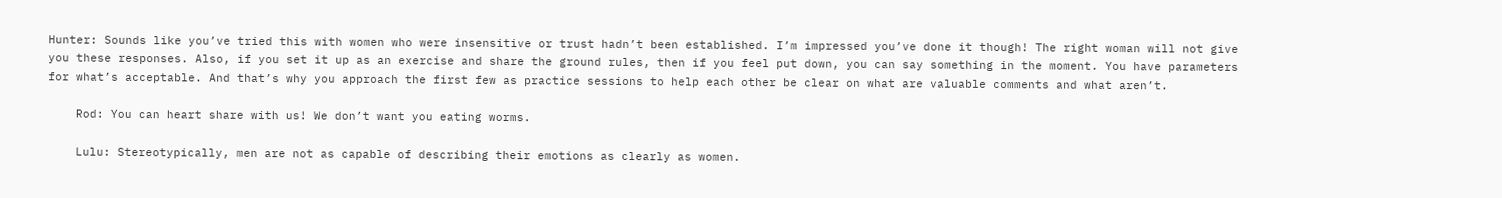Hunter: Sounds like you’ve tried this with women who were insensitive or trust hadn’t been established. I’m impressed you’ve done it though! The right woman will not give you these responses. Also, if you set it up as an exercise and share the ground rules, then if you feel put down, you can say something in the moment. You have parameters for what’s acceptable. And that’s why you approach the first few as practice sessions to help each other be clear on what are valuable comments and what aren’t.

    Rod: You can heart share with us! We don’t want you eating worms.

    Lulu: Stereotypically, men are not as capable of describing their emotions as clearly as women.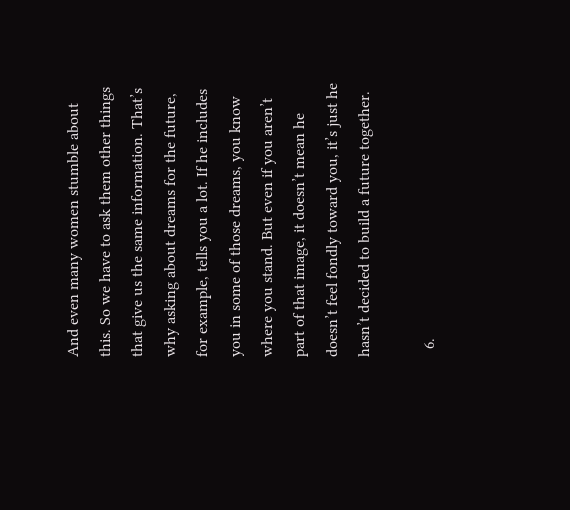And even many women stumble about this. So we have to ask them other things that give us the same information. That’s why asking about dreams for the future, for example, tells you a lot. If he includes you in some of those dreams, you know where you stand. But even if you aren’t part of that image, it doesn’t mean he doesn’t feel fondly toward you, it’s just he hasn’t decided to build a future together.

  6.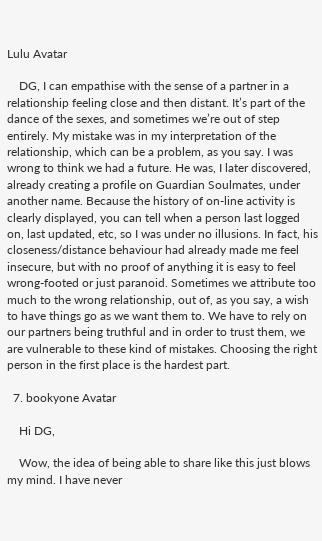Lulu Avatar

    DG, I can empathise with the sense of a partner in a relationship feeling close and then distant. It’s part of the dance of the sexes, and sometimes we’re out of step entirely. My mistake was in my interpretation of the relationship, which can be a problem, as you say. I was wrong to think we had a future. He was, I later discovered, already creating a profile on Guardian Soulmates, under another name. Because the history of on-line activity is clearly displayed, you can tell when a person last logged on, last updated, etc, so I was under no illusions. In fact, his closeness/distance behaviour had already made me feel insecure, but with no proof of anything it is easy to feel wrong-footed or just paranoid. Sometimes we attribute too much to the wrong relationship, out of, as you say, a wish to have things go as we want them to. We have to rely on our partners being truthful and in order to trust them, we are vulnerable to these kind of mistakes. Choosing the right person in the first place is the hardest part.

  7. bookyone Avatar

    Hi DG,

    Wow, the idea of being able to share like this just blows my mind. I have never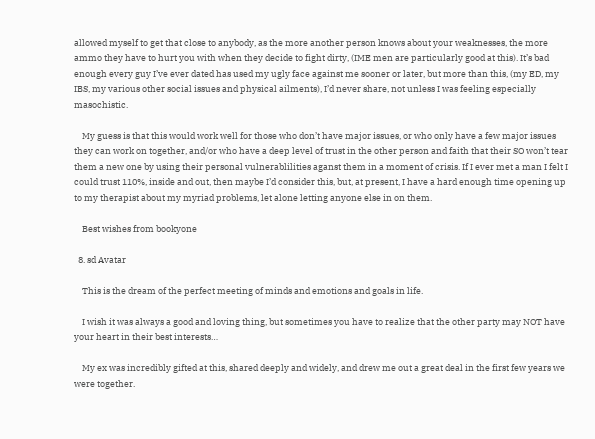allowed myself to get that close to anybody, as the more another person knows about your weaknesses, the more ammo they have to hurt you with when they decide to fight dirty, (IME men are particularly good at this). It’s bad enough every guy I’ve ever dated has used my ugly face against me sooner or later, but more than this, (my ED, my IBS, my various other social issues and physical ailments), I’d never share, not unless I was feeling especially masochistic.

    My guess is that this would work well for those who don’t have major issues, or who only have a few major issues they can work on together, and/or who have a deep level of trust in the other person and faith that their SO won’t tear them a new one by using their personal vulnerablilities aganst them in a moment of crisis. If I ever met a man I felt I could trust 110%, inside and out, then maybe I’d consider this, but, at present, I have a hard enough time opening up to my therapist about my myriad problems, let alone letting anyone else in on them.

    Best wishes from bookyone

  8. sd Avatar

    This is the dream of the perfect meeting of minds and emotions and goals in life.

    I wish it was always a good and loving thing, but sometimes you have to realize that the other party may NOT have your heart in their best interests…

    My ex was incredibly gifted at this, shared deeply and widely, and drew me out a great deal in the first few years we were together.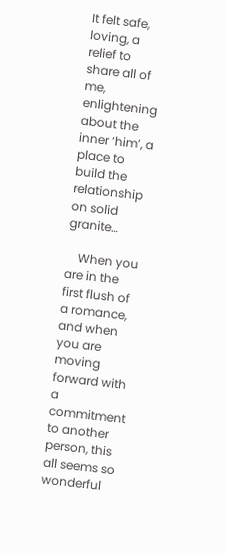It felt safe, loving, a relief to share all of me, enlightening about the inner ‘him’, a place to build the relationship on solid granite…

    When you are in the first flush of a romance, and when you are moving forward with a commitment to another person, this all seems so wonderful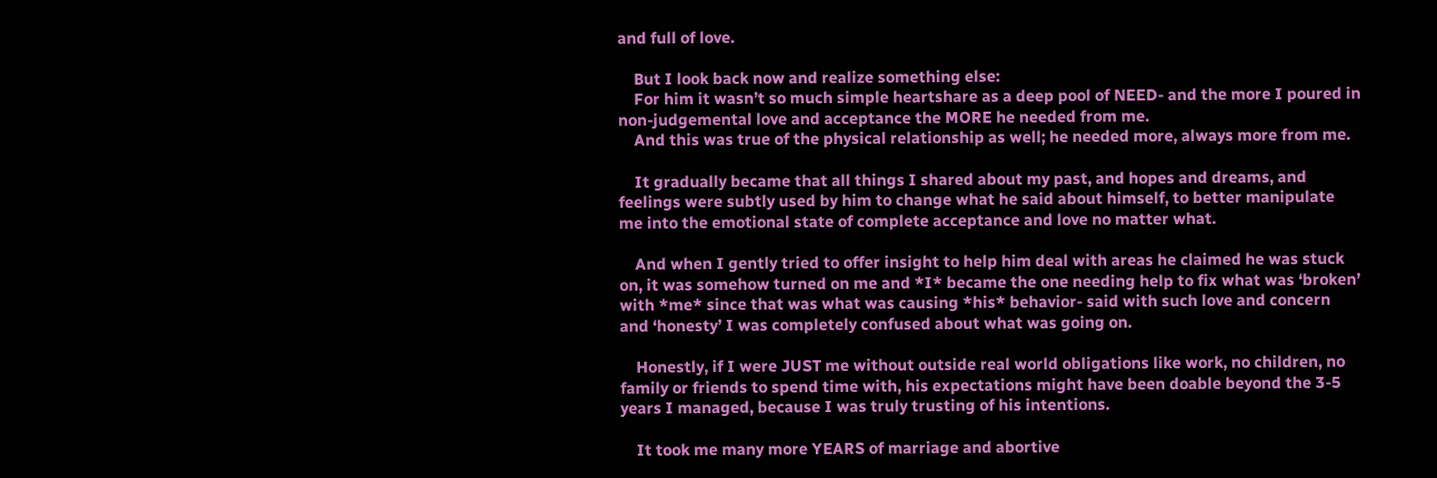and full of love.

    But I look back now and realize something else:
    For him it wasn’t so much simple heartshare as a deep pool of NEED- and the more I poured in non-judgemental love and acceptance the MORE he needed from me.
    And this was true of the physical relationship as well; he needed more, always more from me.

    It gradually became that all things I shared about my past, and hopes and dreams, and feelings were subtly used by him to change what he said about himself, to better manipulate me into the emotional state of complete acceptance and love no matter what.

    And when I gently tried to offer insight to help him deal with areas he claimed he was stuck on, it was somehow turned on me and *I* became the one needing help to fix what was ‘broken’ with *me* since that was what was causing *his* behavior- said with such love and concern and ‘honesty’ I was completely confused about what was going on.

    Honestly, if I were JUST me without outside real world obligations like work, no children, no family or friends to spend time with, his expectations might have been doable beyond the 3-5 years I managed, because I was truly trusting of his intentions.

    It took me many more YEARS of marriage and abortive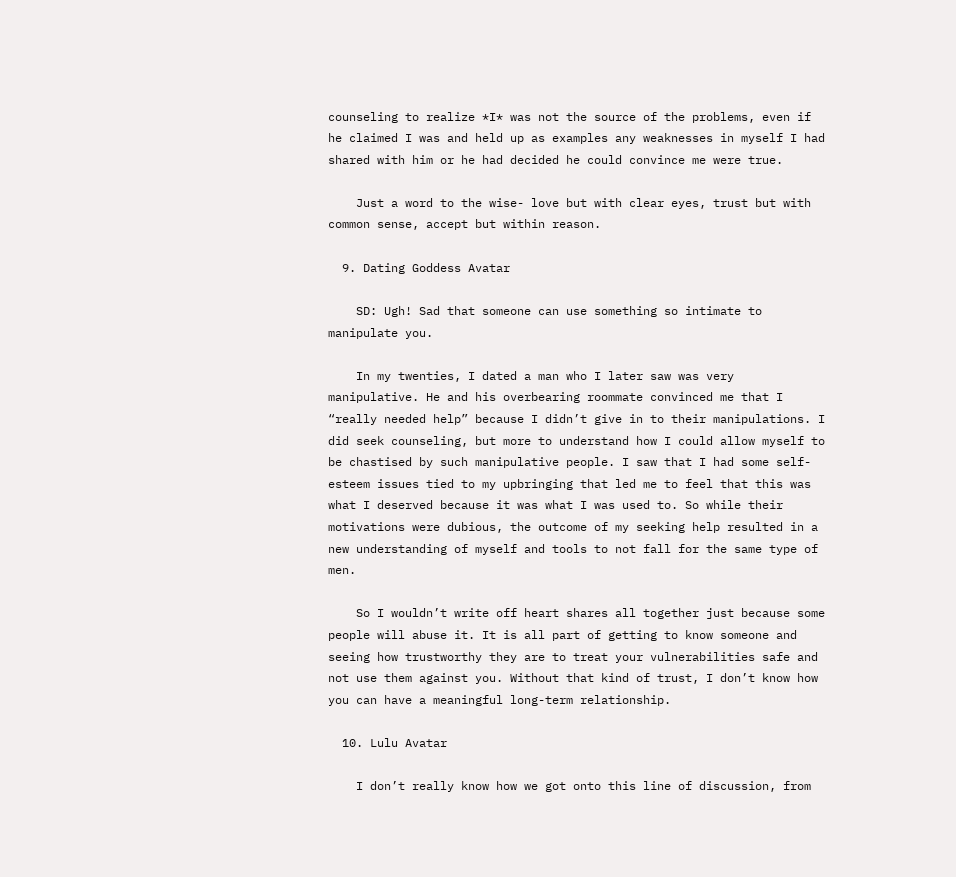counseling to realize *I* was not the source of the problems, even if he claimed I was and held up as examples any weaknesses in myself I had shared with him or he had decided he could convince me were true.

    Just a word to the wise- love but with clear eyes, trust but with common sense, accept but within reason.

  9. Dating Goddess Avatar

    SD: Ugh! Sad that someone can use something so intimate to manipulate you.

    In my twenties, I dated a man who I later saw was very manipulative. He and his overbearing roommate convinced me that I “really needed help” because I didn’t give in to their manipulations. I did seek counseling, but more to understand how I could allow myself to be chastised by such manipulative people. I saw that I had some self-esteem issues tied to my upbringing that led me to feel that this was what I deserved because it was what I was used to. So while their motivations were dubious, the outcome of my seeking help resulted in a new understanding of myself and tools to not fall for the same type of men.

    So I wouldn’t write off heart shares all together just because some people will abuse it. It is all part of getting to know someone and seeing how trustworthy they are to treat your vulnerabilities safe and not use them against you. Without that kind of trust, I don’t know how you can have a meaningful long-term relationship.

  10. Lulu Avatar

    I don’t really know how we got onto this line of discussion, from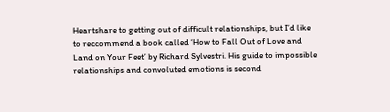Heartshare to getting out of difficult relationships, but I’d like to reccommend a book called ‘How to Fall Out of Love and Land on Your Feet’ by Richard Sylvestri. His guide to impossible relationships and convoluted emotions is second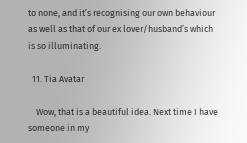to none, and it’s recognising our own behaviour as well as that of our ex lover/husband’s which is so illuminating.

  11. Tia Avatar

    Wow, that is a beautiful idea. Next time I have someone in my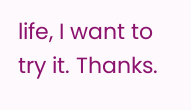life, I want to try it. Thanks.